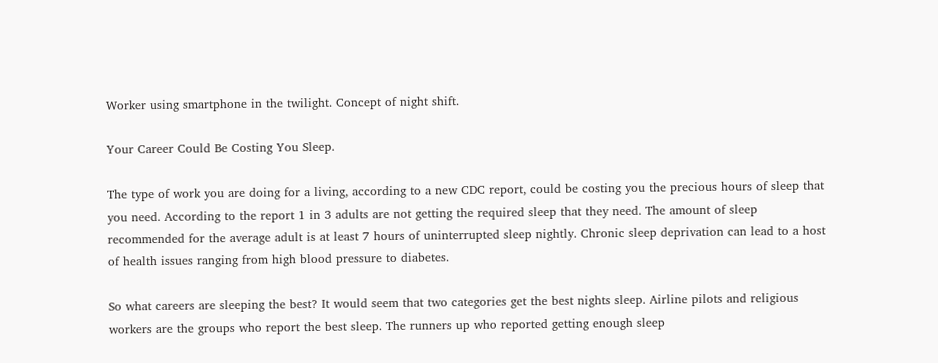Worker using smartphone in the twilight. Concept of night shift.

Your Career Could Be Costing You Sleep.

The type of work you are doing for a living, according to a new CDC report, could be costing you the precious hours of sleep that you need. According to the report 1 in 3 adults are not getting the required sleep that they need. The amount of sleep recommended for the average adult is at least 7 hours of uninterrupted sleep nightly. Chronic sleep deprivation can lead to a host of health issues ranging from high blood pressure to diabetes.

So what careers are sleeping the best? It would seem that two categories get the best nights sleep. Airline pilots and religious workers are the groups who report the best sleep. The runners up who reported getting enough sleep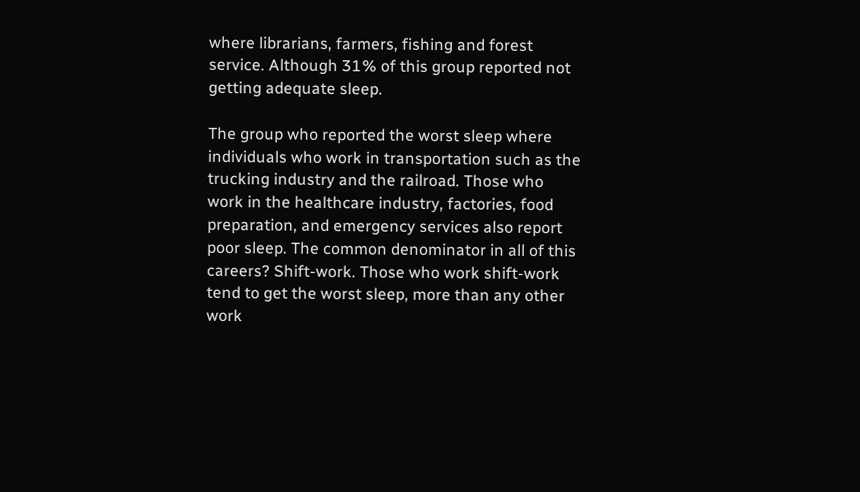where librarians, farmers, fishing and forest service. Although 31% of this group reported not getting adequate sleep.

The group who reported the worst sleep where individuals who work in transportation such as the trucking industry and the railroad. Those who work in the healthcare industry, factories, food preparation, and emergency services also report poor sleep. The common denominator in all of this careers? Shift-work. Those who work shift-work tend to get the worst sleep, more than any other work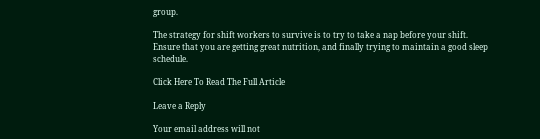group.

The strategy for shift workers to survive is to try to take a nap before your shift. Ensure that you are getting great nutrition, and finally trying to maintain a good sleep schedule.

Click Here To Read The Full Article

Leave a Reply

Your email address will not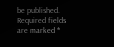be published. Required fields are marked *